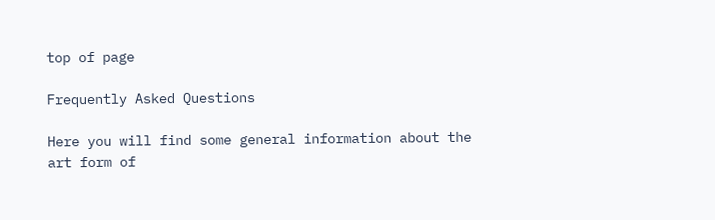top of page

Frequently Asked Questions

Here you will find some general information about the art form of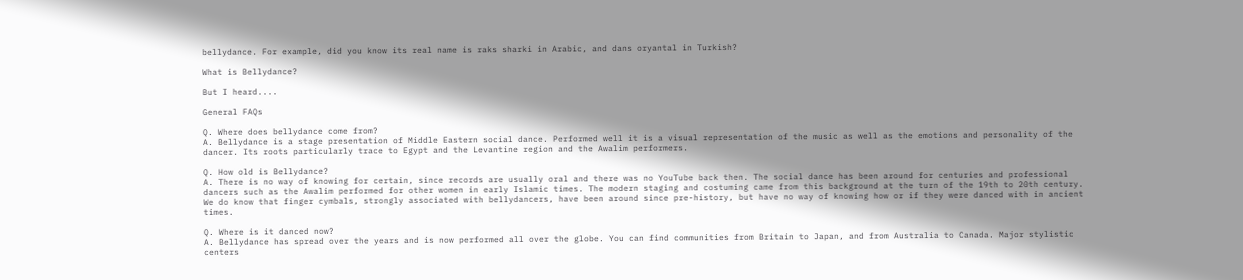bellydance. For example, did you know its real name is raks sharki in Arabic, and dans oryantal in Turkish?

What is Bellydance?

But I heard....

General FAQs

Q. Where does bellydance come from?
A. Bellydance is a stage presentation of Middle Eastern social dance. Performed well it is a visual representation of the music as well as the emotions and personality of the dancer. Its roots particularly trace to Egypt and the Levantine region and the Awalim performers.

Q. How old is Bellydance?
A. There is no way of knowing for certain, since records are usually oral and there was no YouTube back then. The social dance has been around for centuries and professional dancers such as the Awalim performed for other women in early Islamic times. The modern staging and costuming came from this background at the turn of the 19th to 20th century. We do know that finger cymbals, strongly associated with bellydancers, have been around since pre-history, but have no way of knowing how or if they were danced with in ancient times.

Q. Where is it danced now?
A. Bellydance has spread over the years and is now performed all over the globe. You can find communities from Britain to Japan, and from Australia to Canada. Major stylistic centers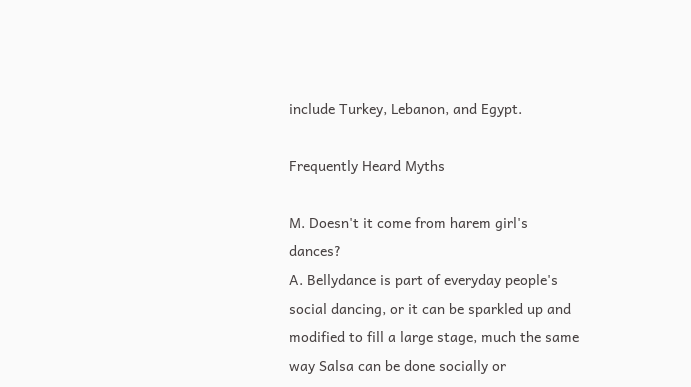include Turkey, Lebanon, and Egypt.

Frequently Heard Myths

M. Doesn't it come from harem girl's dances?
A. Bellydance is part of everyday people's social dancing, or it can be sparkled up and modified to fill a large stage, much the same way Salsa can be done socially or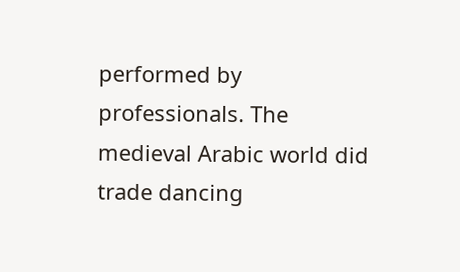performed by professionals. The medieval Arabic world did trade dancing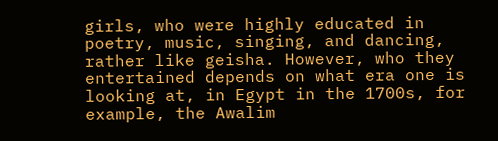girls, who were highly educated in poetry, music, singing, and dancing, rather like geisha. However, who they entertained depends on what era one is looking at, in Egypt in the 1700s, for example, the Awalim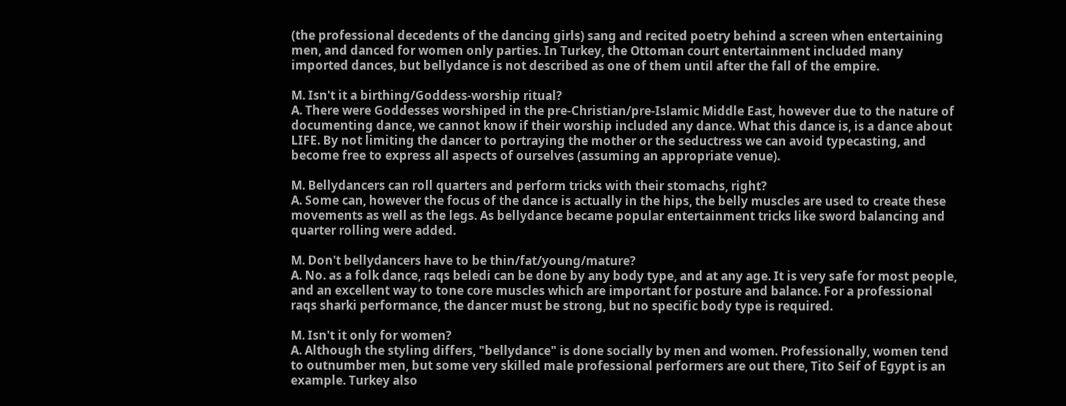(the professional decedents of the dancing girls) sang and recited poetry behind a screen when entertaining men, and danced for women only parties. In Turkey, the Ottoman court entertainment included many imported dances, but bellydance is not described as one of them until after the fall of the empire.

M. Isn't it a birthing/Goddess-worship ritual?
A. There were Goddesses worshiped in the pre-Christian/pre-Islamic Middle East, however due to the nature of documenting dance, we cannot know if their worship included any dance. What this dance is, is a dance about LIFE. By not limiting the dancer to portraying the mother or the seductress we can avoid typecasting, and become free to express all aspects of ourselves (assuming an appropriate venue).

M. Bellydancers can roll quarters and perform tricks with their stomachs, right?
A. Some can, however the focus of the dance is actually in the hips, the belly muscles are used to create these movements as well as the legs. As bellydance became popular entertainment tricks like sword balancing and quarter rolling were added.

M. Don't bellydancers have to be thin/fat/young/mature?
A. No. as a folk dance, raqs beledi can be done by any body type, and at any age. It is very safe for most people, and an excellent way to tone core muscles which are important for posture and balance. For a professional raqs sharki performance, the dancer must be strong, but no specific body type is required.

M. Isn't it only for women?
A. Although the styling differs, "bellydance" is done socially by men and women. Professionally, women tend to outnumber men, but some very skilled male professional performers are out there, Tito Seif of Egypt is an example. Turkey also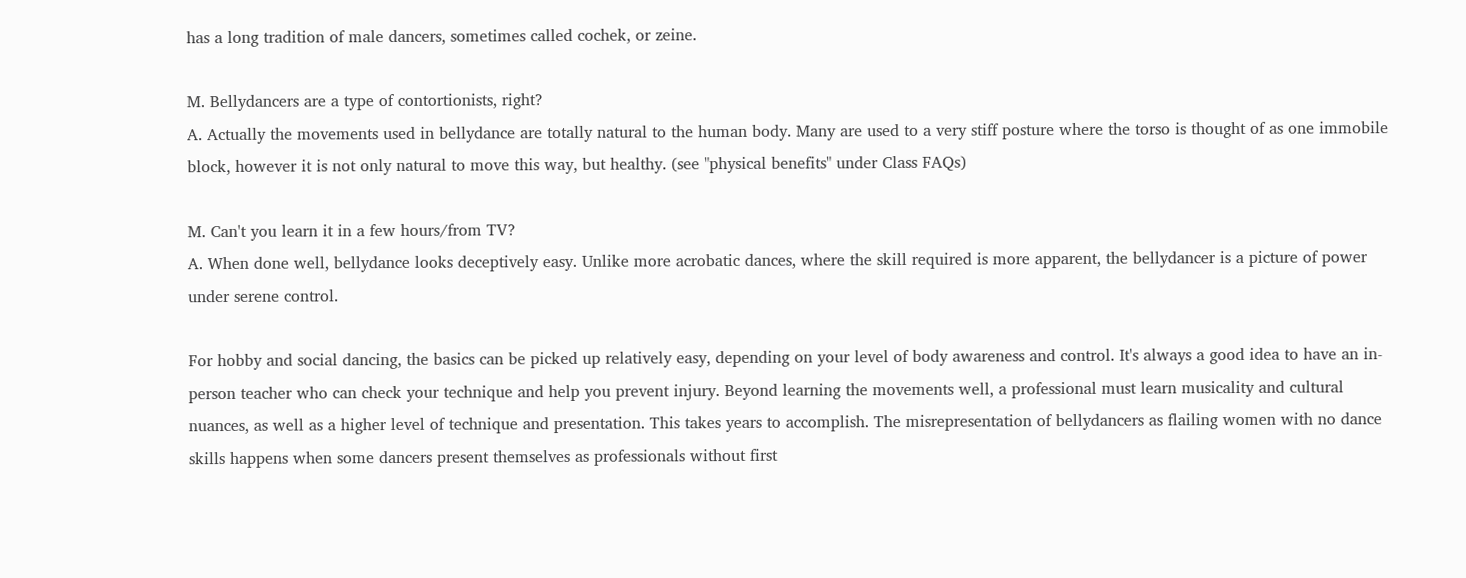has a long tradition of male dancers, sometimes called cochek, or zeine.

M. Bellydancers are a type of contortionists, right?
A. Actually the movements used in bellydance are totally natural to the human body. Many are used to a very stiff posture where the torso is thought of as one immobile block, however it is not only natural to move this way, but healthy. (see "physical benefits" under Class FAQs)

M. Can't you learn it in a few hours/from TV?
A. When done well, bellydance looks deceptively easy. Unlike more acrobatic dances, where the skill required is more apparent, the bellydancer is a picture of power under serene control.

For hobby and social dancing, the basics can be picked up relatively easy, depending on your level of body awareness and control. It's always a good idea to have an in-person teacher who can check your technique and help you prevent injury. Beyond learning the movements well, a professional must learn musicality and cultural nuances, as well as a higher level of technique and presentation. This takes years to accomplish. The misrepresentation of bellydancers as flailing women with no dance skills happens when some dancers present themselves as professionals without first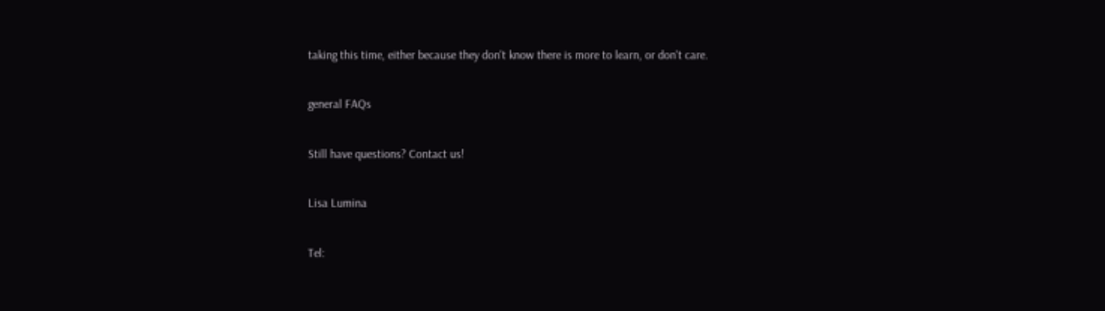taking this time, either because they don't know there is more to learn, or don't care.

general FAQs

Still have questions? Contact us!

Lisa Lumina

Tel: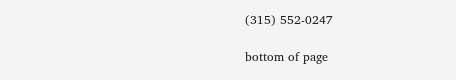(315) 552-0247

bottom of page